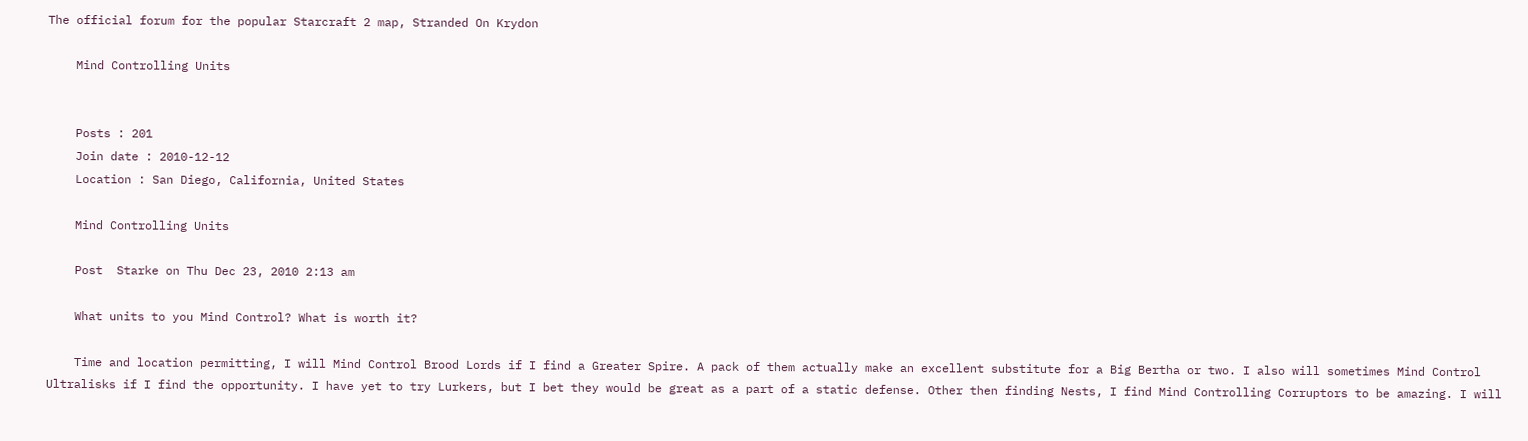The official forum for the popular Starcraft 2 map, Stranded On Krydon

    Mind Controlling Units


    Posts : 201
    Join date : 2010-12-12
    Location : San Diego, California, United States

    Mind Controlling Units

    Post  Starke on Thu Dec 23, 2010 2:13 am

    What units to you Mind Control? What is worth it?

    Time and location permitting, I will Mind Control Brood Lords if I find a Greater Spire. A pack of them actually make an excellent substitute for a Big Bertha or two. I also will sometimes Mind Control Ultralisks if I find the opportunity. I have yet to try Lurkers, but I bet they would be great as a part of a static defense. Other then finding Nests, I find Mind Controlling Corruptors to be amazing. I will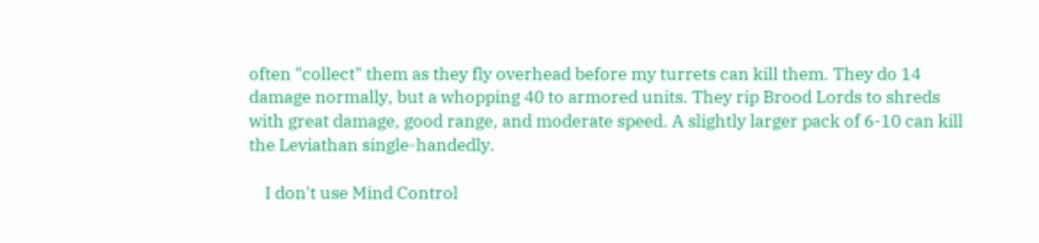often "collect" them as they fly overhead before my turrets can kill them. They do 14 damage normally, but a whopping 40 to armored units. They rip Brood Lords to shreds with great damage, good range, and moderate speed. A slightly larger pack of 6-10 can kill the Leviathan single-handedly.

    I don't use Mind Control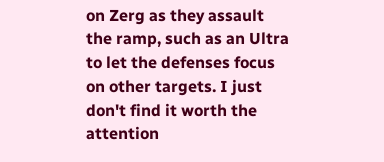on Zerg as they assault the ramp, such as an Ultra to let the defenses focus on other targets. I just don't find it worth the attention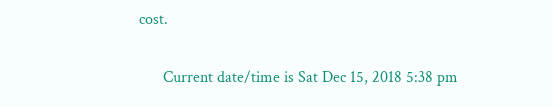cost.

      Current date/time is Sat Dec 15, 2018 5:38 pm